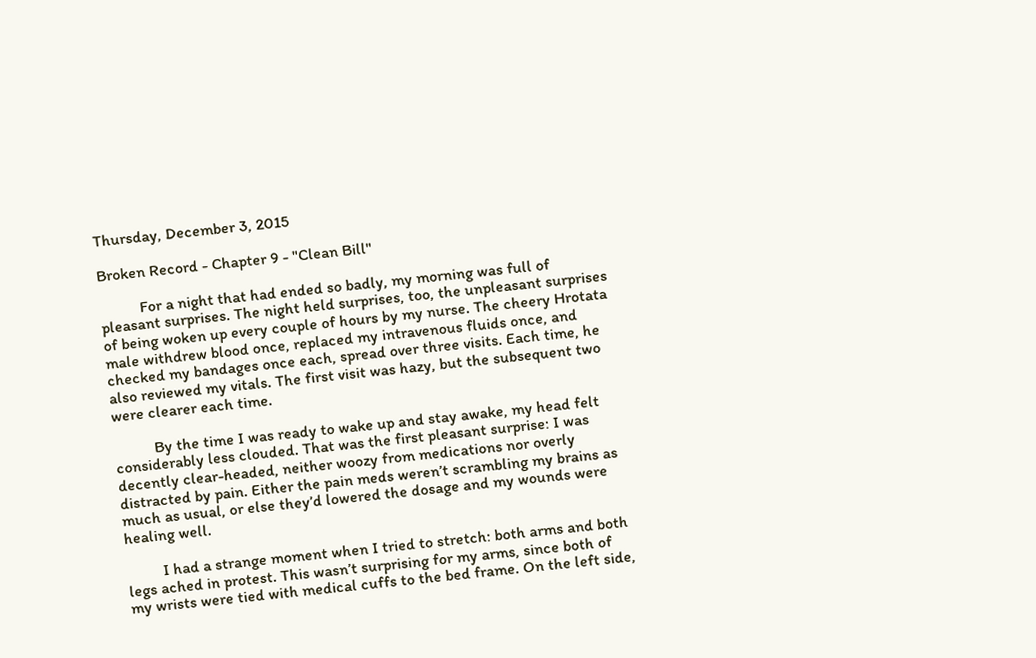Thursday, December 3, 2015

Broken Record - Chapter 9 - "Clean Bill"

          For a night that had ended so badly, my morning was full of pleasant surprises. The night held surprises, too, the unpleasant surprises of being woken up every couple of hours by my nurse. The cheery Hrotata male withdrew blood once, replaced my intravenous fluids once, and checked my bandages once each, spread over three visits. Each time, he also reviewed my vitals. The first visit was hazy, but the subsequent two were clearer each time.

          By the time I was ready to wake up and stay awake, my head felt considerably less clouded. That was the first pleasant surprise: I was decently clear-headed, neither woozy from medications nor overly distracted by pain. Either the pain meds weren’t scrambling my brains as much as usual, or else they’d lowered the dosage and my wounds were healing well.

         I had a strange moment when I tried to stretch: both arms and both legs ached in protest. This wasn’t surprising for my arms, since both of my wrists were tied with medical cuffs to the bed frame. On the left side,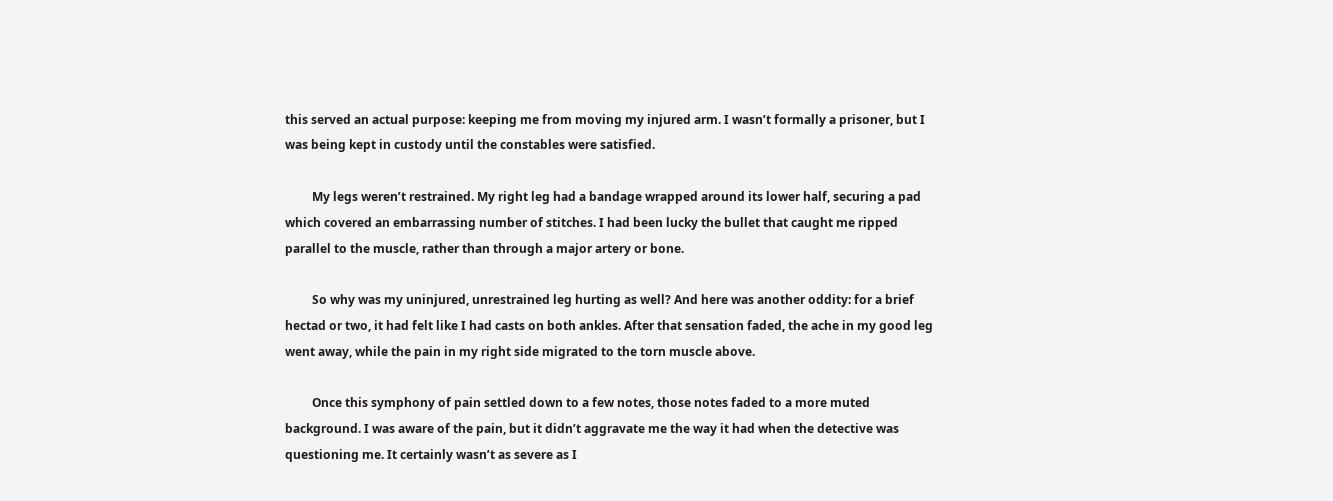this served an actual purpose: keeping me from moving my injured arm. I wasn’t formally a prisoner, but I was being kept in custody until the constables were satisfied.

         My legs weren’t restrained. My right leg had a bandage wrapped around its lower half, securing a pad which covered an embarrassing number of stitches. I had been lucky the bullet that caught me ripped parallel to the muscle, rather than through a major artery or bone.

         So why was my uninjured, unrestrained leg hurting as well? And here was another oddity: for a brief hectad or two, it had felt like I had casts on both ankles. After that sensation faded, the ache in my good leg went away, while the pain in my right side migrated to the torn muscle above.

         Once this symphony of pain settled down to a few notes, those notes faded to a more muted background. I was aware of the pain, but it didn’t aggravate me the way it had when the detective was questioning me. It certainly wasn’t as severe as I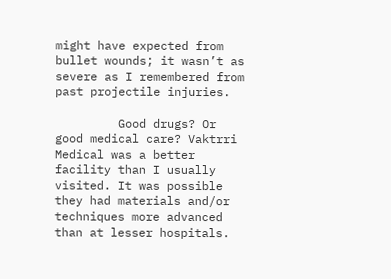might have expected from bullet wounds; it wasn’t as severe as I remembered from past projectile injuries.

         Good drugs? Or good medical care? Vaktrri Medical was a better facility than I usually visited. It was possible they had materials and/or techniques more advanced than at lesser hospitals.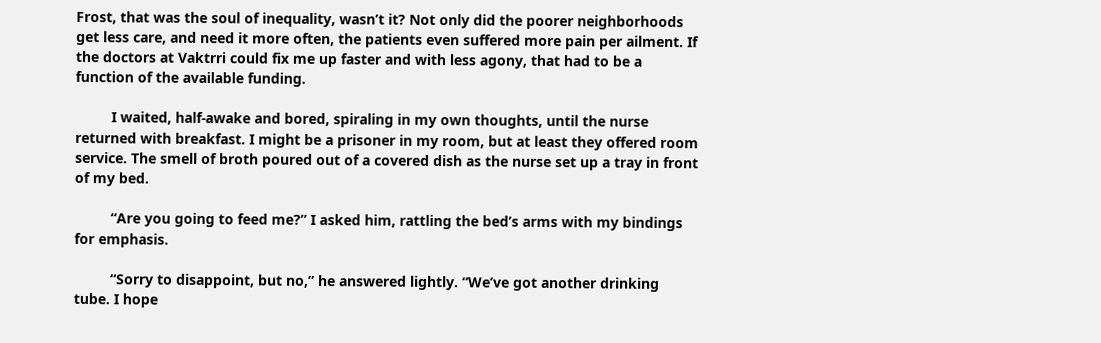Frost, that was the soul of inequality, wasn’t it? Not only did the poorer neighborhoods get less care, and need it more often, the patients even suffered more pain per ailment. If the doctors at Vaktrri could fix me up faster and with less agony, that had to be a function of the available funding.

         I waited, half-awake and bored, spiraling in my own thoughts, until the nurse returned with breakfast. I might be a prisoner in my room, but at least they offered room service. The smell of broth poured out of a covered dish as the nurse set up a tray in front of my bed.

         “Are you going to feed me?” I asked him, rattling the bed’s arms with my bindings for emphasis.

         “Sorry to disappoint, but no,” he answered lightly. “We’ve got another drinking tube. I hope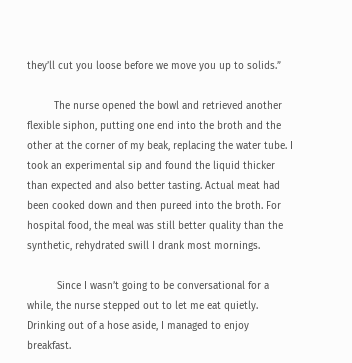they’ll cut you loose before we move you up to solids.”

         The nurse opened the bowl and retrieved another flexible siphon, putting one end into the broth and the other at the corner of my beak, replacing the water tube. I took an experimental sip and found the liquid thicker than expected and also better tasting. Actual meat had been cooked down and then pureed into the broth. For hospital food, the meal was still better quality than the synthetic, rehydrated swill I drank most mornings.

          Since I wasn’t going to be conversational for a while, the nurse stepped out to let me eat quietly. Drinking out of a hose aside, I managed to enjoy breakfast.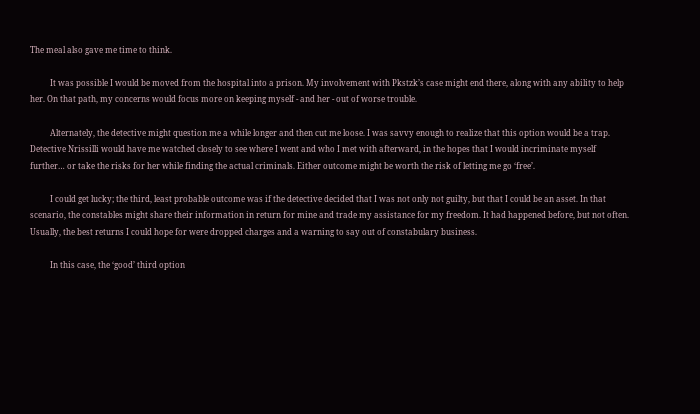The meal also gave me time to think.

          It was possible I would be moved from the hospital into a prison. My involvement with Pkstzk’s case might end there, along with any ability to help her. On that path, my concerns would focus more on keeping myself - and her - out of worse trouble.

          Alternately, the detective might question me a while longer and then cut me loose. I was savvy enough to realize that this option would be a trap. Detective Nrissilli would have me watched closely to see where I went and who I met with afterward, in the hopes that I would incriminate myself further… or take the risks for her while finding the actual criminals. Either outcome might be worth the risk of letting me go ‘free’.

          I could get lucky; the third, least probable outcome was if the detective decided that I was not only not guilty, but that I could be an asset. In that scenario, the constables might share their information in return for mine and trade my assistance for my freedom. It had happened before, but not often. Usually, the best returns I could hope for were dropped charges and a warning to say out of constabulary business.

          In this case, the ‘good’ third option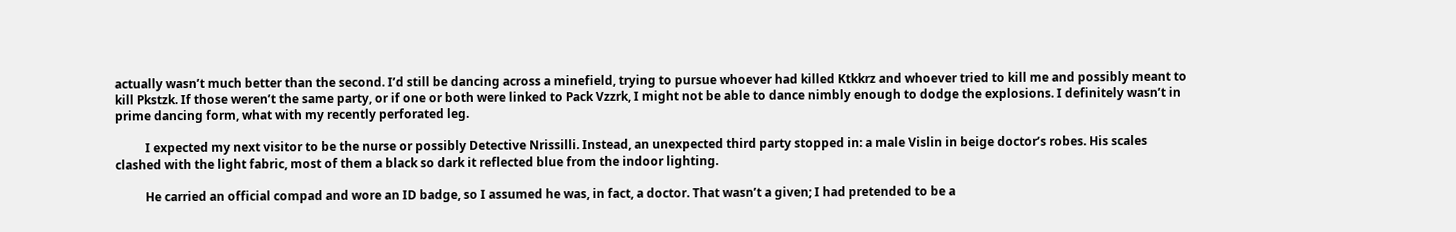actually wasn’t much better than the second. I’d still be dancing across a minefield, trying to pursue whoever had killed Ktkkrz and whoever tried to kill me and possibly meant to kill Pkstzk. If those weren’t the same party, or if one or both were linked to Pack Vzzrk, I might not be able to dance nimbly enough to dodge the explosions. I definitely wasn’t in prime dancing form, what with my recently perforated leg.

          I expected my next visitor to be the nurse or possibly Detective Nrissilli. Instead, an unexpected third party stopped in: a male Vislin in beige doctor’s robes. His scales clashed with the light fabric, most of them a black so dark it reflected blue from the indoor lighting.

          He carried an official compad and wore an ID badge, so I assumed he was, in fact, a doctor. That wasn’t a given; I had pretended to be a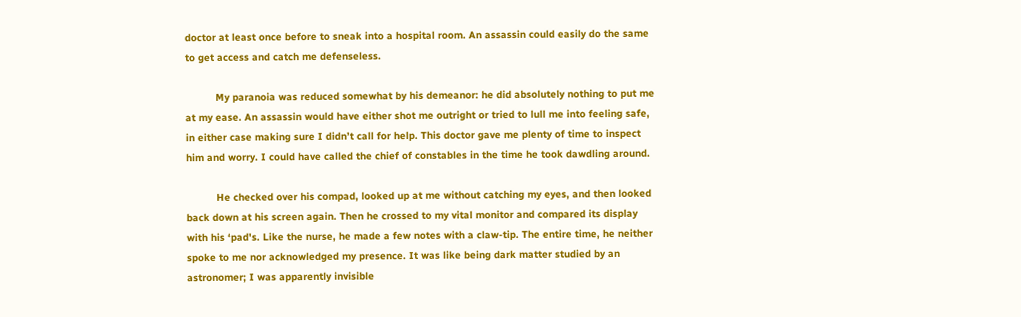doctor at least once before to sneak into a hospital room. An assassin could easily do the same to get access and catch me defenseless.

          My paranoia was reduced somewhat by his demeanor: he did absolutely nothing to put me at my ease. An assassin would have either shot me outright or tried to lull me into feeling safe, in either case making sure I didn’t call for help. This doctor gave me plenty of time to inspect him and worry. I could have called the chief of constables in the time he took dawdling around.

          He checked over his compad, looked up at me without catching my eyes, and then looked back down at his screen again. Then he crossed to my vital monitor and compared its display with his ‘pad's. Like the nurse, he made a few notes with a claw-tip. The entire time, he neither spoke to me nor acknowledged my presence. It was like being dark matter studied by an astronomer; I was apparently invisible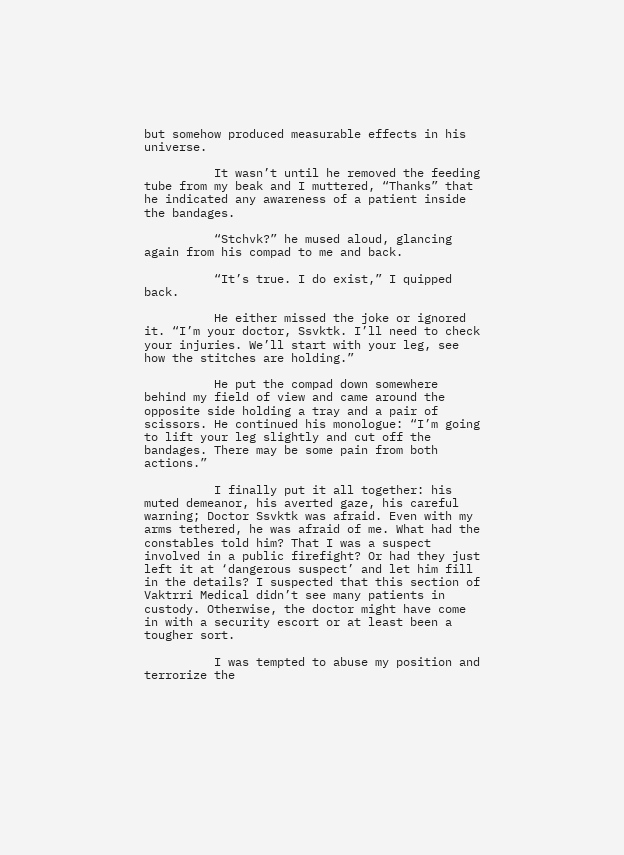but somehow produced measurable effects in his universe.

          It wasn’t until he removed the feeding tube from my beak and I muttered, “Thanks” that he indicated any awareness of a patient inside the bandages.

          “Stchvk?” he mused aloud, glancing again from his compad to me and back.

          “It’s true. I do exist,” I quipped back.

          He either missed the joke or ignored it. “I’m your doctor, Ssvktk. I’ll need to check your injuries. We’ll start with your leg, see how the stitches are holding.”

          He put the compad down somewhere behind my field of view and came around the opposite side holding a tray and a pair of scissors. He continued his monologue: “I’m going to lift your leg slightly and cut off the bandages. There may be some pain from both actions.”

          I finally put it all together: his muted demeanor, his averted gaze, his careful warning; Doctor Ssvktk was afraid. Even with my arms tethered, he was afraid of me. What had the constables told him? That I was a suspect involved in a public firefight? Or had they just left it at ‘dangerous suspect’ and let him fill in the details? I suspected that this section of Vaktrri Medical didn’t see many patients in custody. Otherwise, the doctor might have come in with a security escort or at least been a tougher sort.

          I was tempted to abuse my position and terrorize the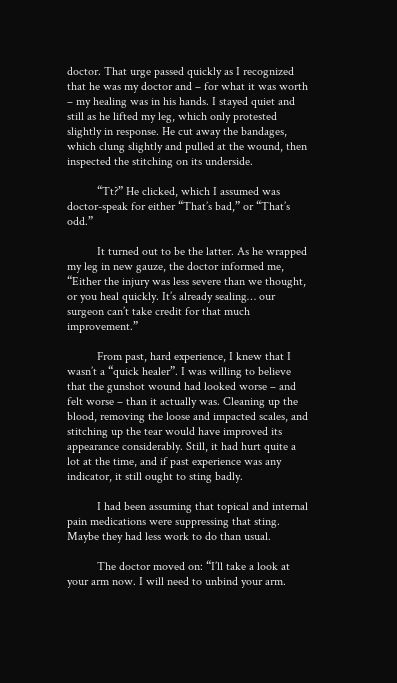doctor. That urge passed quickly as I recognized that he was my doctor and – for what it was worth – my healing was in his hands. I stayed quiet and still as he lifted my leg, which only protested slightly in response. He cut away the bandages, which clung slightly and pulled at the wound, then inspected the stitching on its underside.

          “Tt?” He clicked, which I assumed was doctor-speak for either “That’s bad,” or “That’s odd.”

          It turned out to be the latter. As he wrapped my leg in new gauze, the doctor informed me, “Either the injury was less severe than we thought, or you heal quickly. It’s already sealing… our surgeon can’t take credit for that much improvement.”

          From past, hard experience, I knew that I wasn’t a “quick healer”. I was willing to believe that the gunshot wound had looked worse – and felt worse – than it actually was. Cleaning up the blood, removing the loose and impacted scales, and stitching up the tear would have improved its appearance considerably. Still, it had hurt quite a lot at the time, and if past experience was any indicator, it still ought to sting badly.

          I had been assuming that topical and internal pain medications were suppressing that sting. Maybe they had less work to do than usual.

          The doctor moved on: “I’ll take a look at your arm now. I will need to unbind your arm.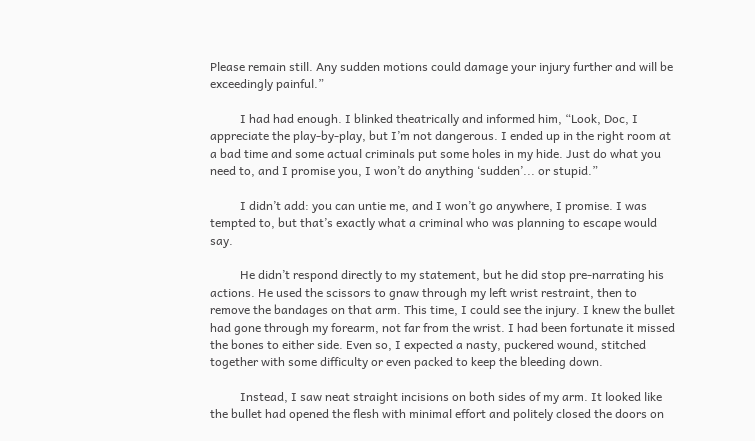Please remain still. Any sudden motions could damage your injury further and will be exceedingly painful.”

          I had had enough. I blinked theatrically and informed him, “Look, Doc, I appreciate the play-by-play, but I’m not dangerous. I ended up in the right room at a bad time and some actual criminals put some holes in my hide. Just do what you need to, and I promise you, I won’t do anything ‘sudden’... or stupid.”

          I didn’t add: you can untie me, and I won’t go anywhere, I promise. I was tempted to, but that’s exactly what a criminal who was planning to escape would say.

          He didn’t respond directly to my statement, but he did stop pre-narrating his actions. He used the scissors to gnaw through my left wrist restraint, then to remove the bandages on that arm. This time, I could see the injury. I knew the bullet had gone through my forearm, not far from the wrist. I had been fortunate it missed the bones to either side. Even so, I expected a nasty, puckered wound, stitched together with some difficulty or even packed to keep the bleeding down.

          Instead, I saw neat straight incisions on both sides of my arm. It looked like the bullet had opened the flesh with minimal effort and politely closed the doors on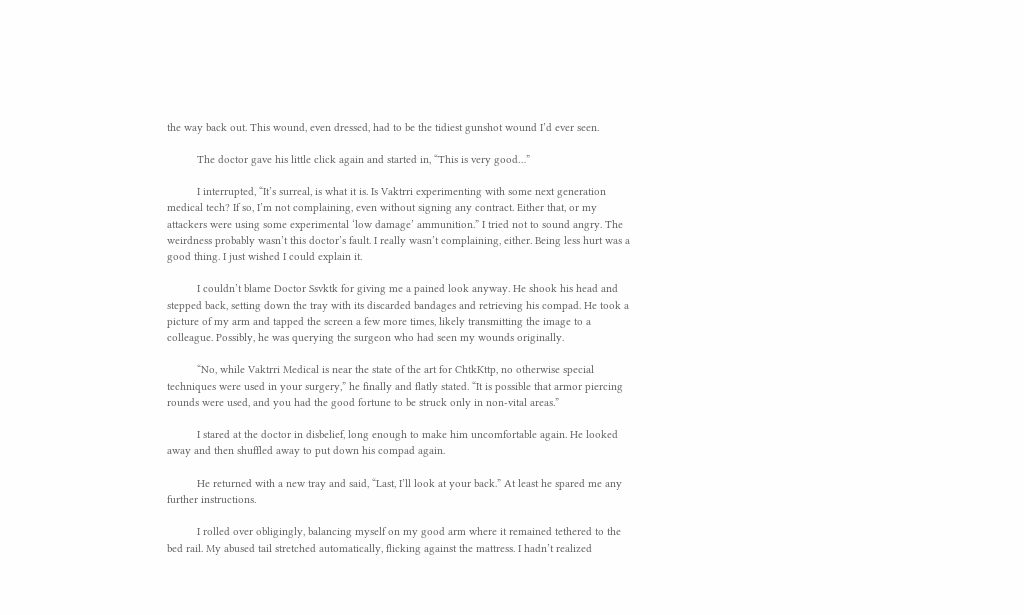the way back out. This wound, even dressed, had to be the tidiest gunshot wound I’d ever seen.

          The doctor gave his little click again and started in, “This is very good…”

          I interrupted, “It’s surreal, is what it is. Is Vaktrri experimenting with some next generation medical tech? If so, I’m not complaining, even without signing any contract. Either that, or my attackers were using some experimental ‘low damage’ ammunition.” I tried not to sound angry. The weirdness probably wasn’t this doctor’s fault. I really wasn’t complaining, either. Being less hurt was a good thing. I just wished I could explain it.

          I couldn’t blame Doctor Ssvktk for giving me a pained look anyway. He shook his head and stepped back, setting down the tray with its discarded bandages and retrieving his compad. He took a picture of my arm and tapped the screen a few more times, likely transmitting the image to a colleague. Possibly, he was querying the surgeon who had seen my wounds originally.

          “No, while Vaktrri Medical is near the state of the art for ChtkKttp, no otherwise special techniques were used in your surgery,” he finally and flatly stated. “It is possible that armor piercing rounds were used, and you had the good fortune to be struck only in non-vital areas.”

          I stared at the doctor in disbelief, long enough to make him uncomfortable again. He looked away and then shuffled away to put down his compad again.

          He returned with a new tray and said, “Last, I’ll look at your back.” At least he spared me any further instructions.

          I rolled over obligingly, balancing myself on my good arm where it remained tethered to the bed rail. My abused tail stretched automatically, flicking against the mattress. I hadn’t realized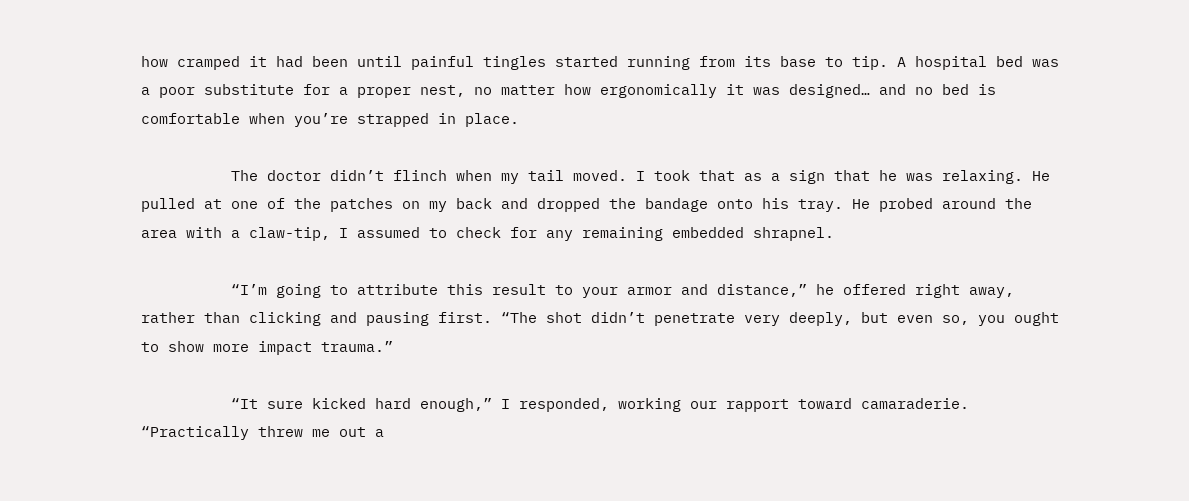how cramped it had been until painful tingles started running from its base to tip. A hospital bed was a poor substitute for a proper nest, no matter how ergonomically it was designed… and no bed is comfortable when you’re strapped in place.

          The doctor didn’t flinch when my tail moved. I took that as a sign that he was relaxing. He pulled at one of the patches on my back and dropped the bandage onto his tray. He probed around the area with a claw-tip, I assumed to check for any remaining embedded shrapnel.

          “I’m going to attribute this result to your armor and distance,” he offered right away, rather than clicking and pausing first. “The shot didn’t penetrate very deeply, but even so, you ought to show more impact trauma.”

          “It sure kicked hard enough,” I responded, working our rapport toward camaraderie. “Practically threw me out a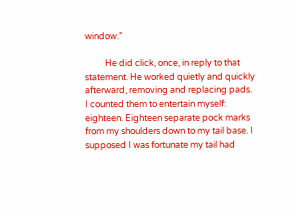window.”

          He did click, once, in reply to that statement. He worked quietly and quickly afterward, removing and replacing pads. I counted them to entertain myself: eighteen. Eighteen separate pock marks from my shoulders down to my tail base. I supposed I was fortunate my tail had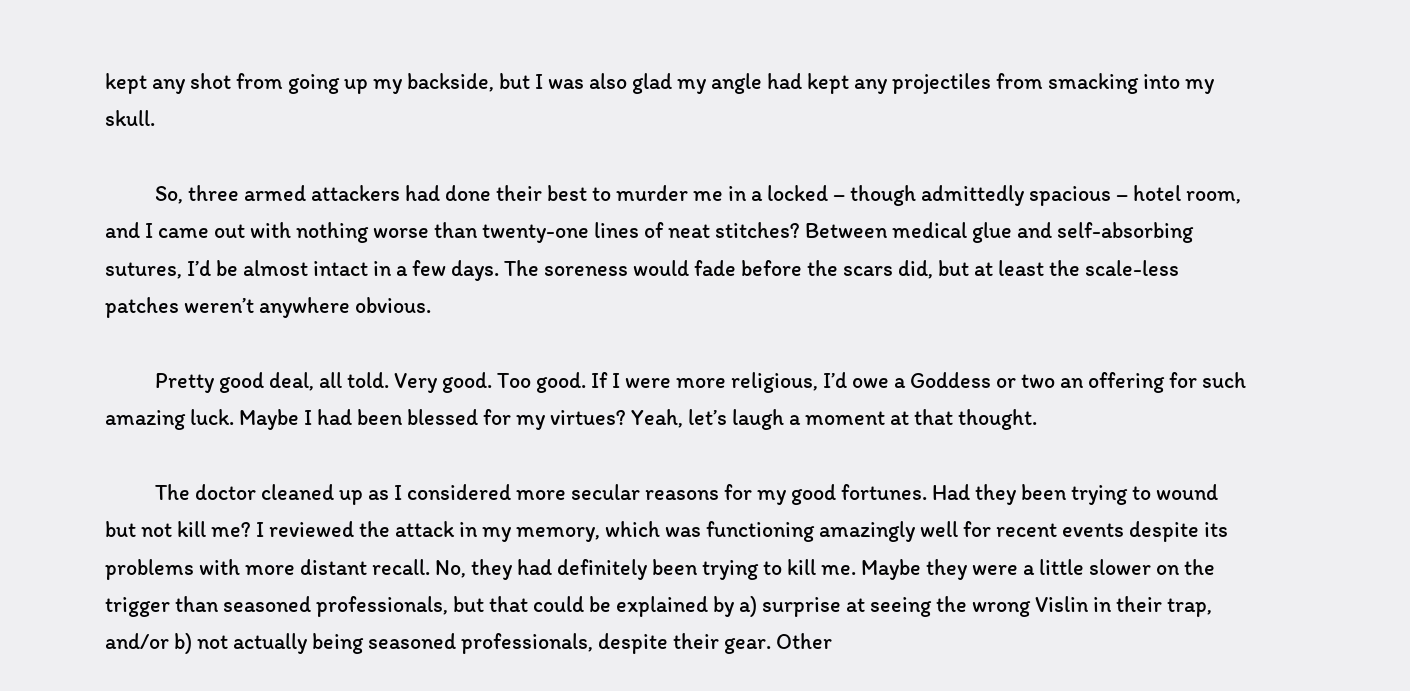kept any shot from going up my backside, but I was also glad my angle had kept any projectiles from smacking into my skull.

          So, three armed attackers had done their best to murder me in a locked – though admittedly spacious – hotel room, and I came out with nothing worse than twenty-one lines of neat stitches? Between medical glue and self-absorbing sutures, I’d be almost intact in a few days. The soreness would fade before the scars did, but at least the scale-less patches weren’t anywhere obvious.

          Pretty good deal, all told. Very good. Too good. If I were more religious, I’d owe a Goddess or two an offering for such amazing luck. Maybe I had been blessed for my virtues? Yeah, let’s laugh a moment at that thought.

          The doctor cleaned up as I considered more secular reasons for my good fortunes. Had they been trying to wound but not kill me? I reviewed the attack in my memory, which was functioning amazingly well for recent events despite its problems with more distant recall. No, they had definitely been trying to kill me. Maybe they were a little slower on the trigger than seasoned professionals, but that could be explained by a) surprise at seeing the wrong Vislin in their trap, and/or b) not actually being seasoned professionals, despite their gear. Other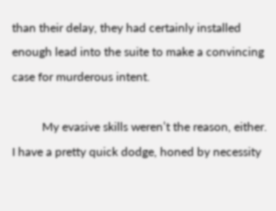than their delay, they had certainly installed enough lead into the suite to make a convincing case for murderous intent.

          My evasive skills weren’t the reason, either. I have a pretty quick dodge, honed by necessity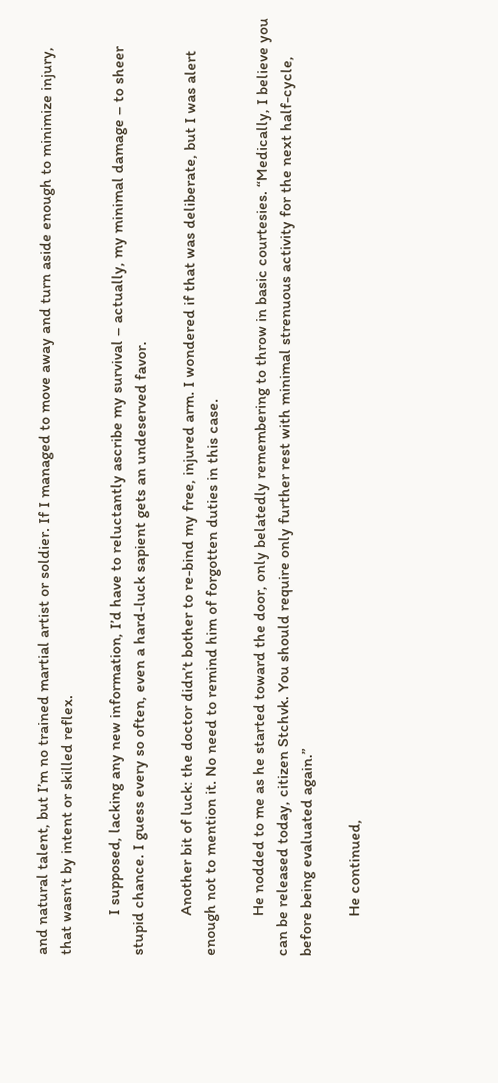and natural talent, but I’m no trained martial artist or soldier. If I managed to move away and turn aside enough to minimize injury, that wasn’t by intent or skilled reflex.

          I supposed, lacking any new information, I’d have to reluctantly ascribe my survival – actually, my minimal damage – to sheer stupid chance. I guess every so often, even a hard-luck sapient gets an undeserved favor.

          Another bit of luck: the doctor didn’t bother to re-bind my free, injured arm. I wondered if that was deliberate, but I was alert enough not to mention it. No need to remind him of forgotten duties in this case.

          He nodded to me as he started toward the door, only belatedly remembering to throw in basic courtesies. “Medically, I believe you can be released today, citizen Stchvk. You should require only further rest with minimal strenuous activity for the next half-cycle, before being evaluated again.”

          He continued,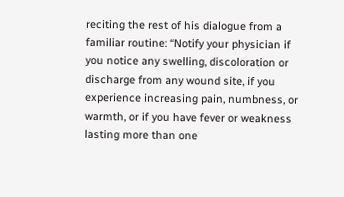reciting the rest of his dialogue from a familiar routine: “Notify your physician if you notice any swelling, discoloration or discharge from any wound site, if you experience increasing pain, numbness, or warmth, or if you have fever or weakness lasting more than one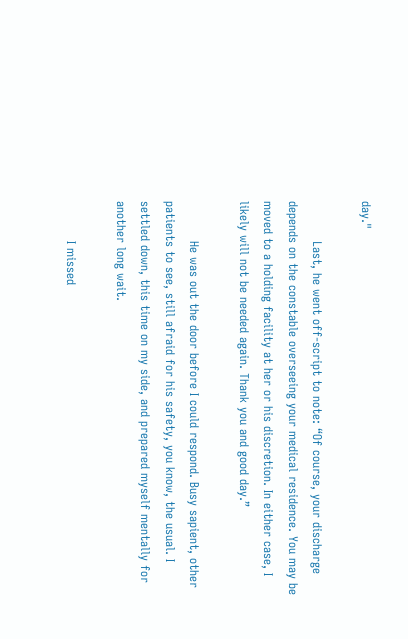day."

          Last, he went off-script to note: “Of course, your discharge depends on the constable overseeing your medical residence. You may be moved to a holding facility at her or his discretion. In either case, I likely will not be needed again. Thank you and good day.”

          He was out the door before I could respond. Busy sapient, other patients to see, still afraid for his safety, you know, the usual. I settled down, this time on my side, and prepared myself mentally for another long wait.

          I missed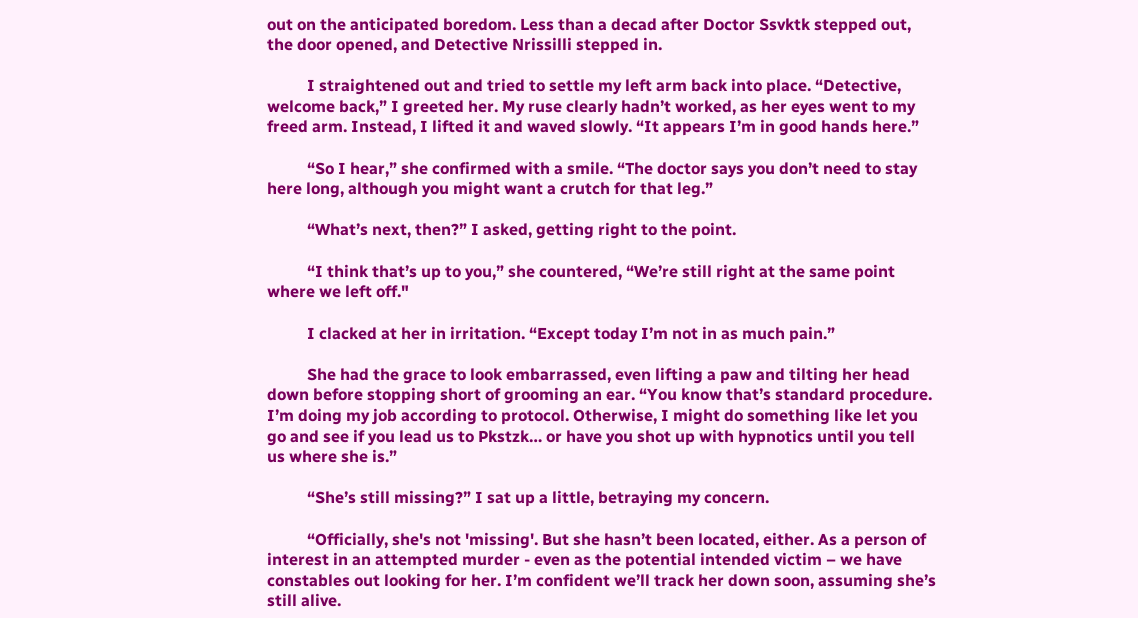out on the anticipated boredom. Less than a decad after Doctor Ssvktk stepped out, the door opened, and Detective Nrissilli stepped in.

          I straightened out and tried to settle my left arm back into place. “Detective, welcome back,” I greeted her. My ruse clearly hadn’t worked, as her eyes went to my freed arm. Instead, I lifted it and waved slowly. “It appears I’m in good hands here.”

          “So I hear,” she confirmed with a smile. “The doctor says you don’t need to stay here long, although you might want a crutch for that leg.”

          “What’s next, then?” I asked, getting right to the point.

          “I think that’s up to you,” she countered, “We’re still right at the same point where we left off."

          I clacked at her in irritation. “Except today I’m not in as much pain.”

          She had the grace to look embarrassed, even lifting a paw and tilting her head down before stopping short of grooming an ear. “You know that’s standard procedure. I’m doing my job according to protocol. Otherwise, I might do something like let you go and see if you lead us to Pkstzk… or have you shot up with hypnotics until you tell us where she is.”

          “She’s still missing?” I sat up a little, betraying my concern.

          “Officially, she's not 'missing'. But she hasn’t been located, either. As a person of interest in an attempted murder - even as the potential intended victim – we have constables out looking for her. I’m confident we’ll track her down soon, assuming she’s still alive.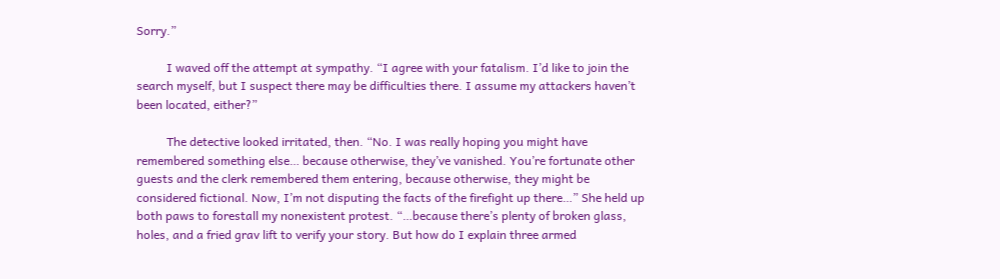Sorry.”

          I waved off the attempt at sympathy. “I agree with your fatalism. I’d like to join the search myself, but I suspect there may be difficulties there. I assume my attackers haven’t been located, either?”

          The detective looked irritated, then. “No. I was really hoping you might have remembered something else… because otherwise, they’ve vanished. You’re fortunate other guests and the clerk remembered them entering, because otherwise, they might be considered fictional. Now, I’m not disputing the facts of the firefight up there…” She held up both paws to forestall my nonexistent protest. “…because there’s plenty of broken glass, holes, and a fried grav lift to verify your story. But how do I explain three armed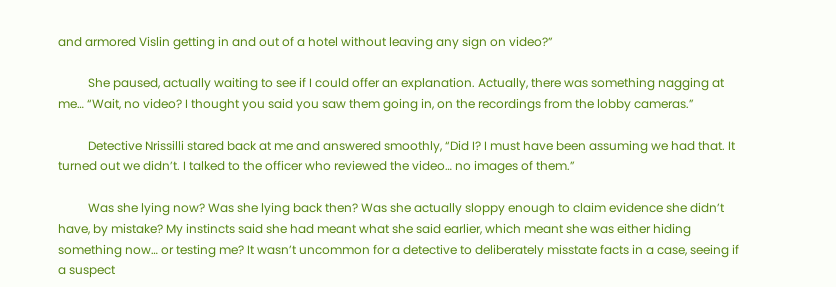and armored Vislin getting in and out of a hotel without leaving any sign on video?”

          She paused, actually waiting to see if I could offer an explanation. Actually, there was something nagging at me… “Wait, no video? I thought you said you saw them going in, on the recordings from the lobby cameras.”

          Detective Nrissilli stared back at me and answered smoothly, “Did I? I must have been assuming we had that. It turned out we didn’t. I talked to the officer who reviewed the video… no images of them.”

          Was she lying now? Was she lying back then? Was she actually sloppy enough to claim evidence she didn’t have, by mistake? My instincts said she had meant what she said earlier, which meant she was either hiding something now… or testing me? It wasn’t uncommon for a detective to deliberately misstate facts in a case, seeing if a suspect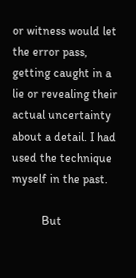or witness would let the error pass, getting caught in a lie or revealing their actual uncertainty about a detail. I had used the technique myself in the past.

          But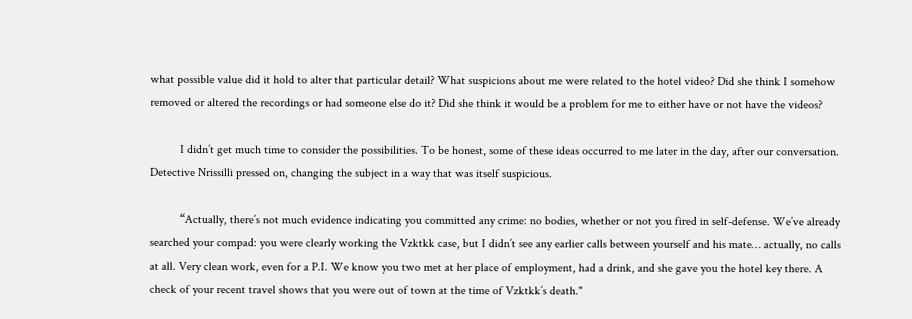what possible value did it hold to alter that particular detail? What suspicions about me were related to the hotel video? Did she think I somehow removed or altered the recordings or had someone else do it? Did she think it would be a problem for me to either have or not have the videos?

          I didn’t get much time to consider the possibilities. To be honest, some of these ideas occurred to me later in the day, after our conversation. Detective Nrissilli pressed on, changing the subject in a way that was itself suspicious.

          “Actually, there’s not much evidence indicating you committed any crime: no bodies, whether or not you fired in self-defense. We’ve already searched your compad: you were clearly working the Vzktkk case, but I didn’t see any earlier calls between yourself and his mate… actually, no calls at all. Very clean work, even for a P.I. We know you two met at her place of employment, had a drink, and she gave you the hotel key there. A check of your recent travel shows that you were out of town at the time of Vzktkk’s death."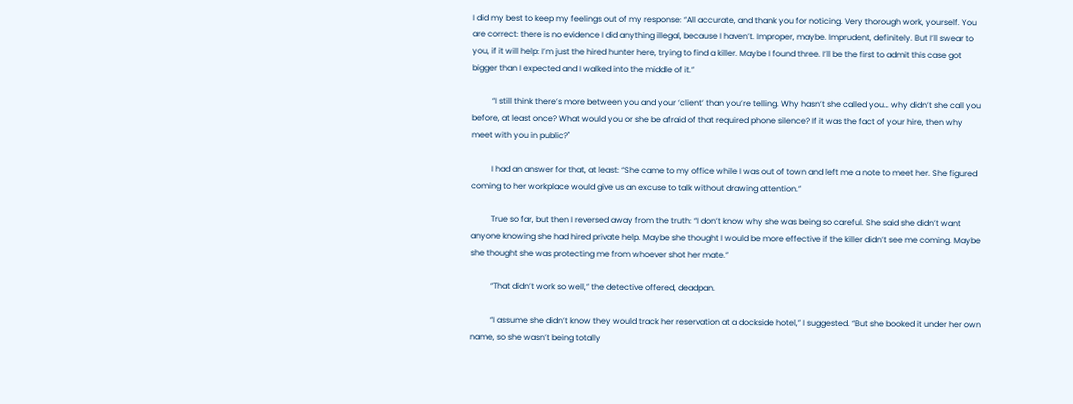I did my best to keep my feelings out of my response: “All accurate, and thank you for noticing. Very thorough work, yourself. You are correct: there is no evidence I did anything illegal, because I haven’t. Improper, maybe. Imprudent, definitely. But I’ll swear to you, if it will help: I’m just the hired hunter here, trying to find a killer. Maybe I found three. I’ll be the first to admit this case got bigger than I expected and I walked into the middle of it.”

          “I still think there’s more between you and your ‘client’ than you’re telling. Why hasn’t she called you… why didn’t she call you before, at least once? What would you or she be afraid of that required phone silence? If it was the fact of your hire, then why meet with you in public?"

          I had an answer for that, at least: “She came to my office while I was out of town and left me a note to meet her. She figured coming to her workplace would give us an excuse to talk without drawing attention.”

          True so far, but then I reversed away from the truth: “I don’t know why she was being so careful. She said she didn’t want anyone knowing she had hired private help. Maybe she thought I would be more effective if the killer didn’t see me coming. Maybe she thought she was protecting me from whoever shot her mate.”

          “That didn’t work so well,” the detective offered, deadpan.

          “I assume she didn’t know they would track her reservation at a dockside hotel,” I suggested. “But she booked it under her own name, so she wasn’t being totally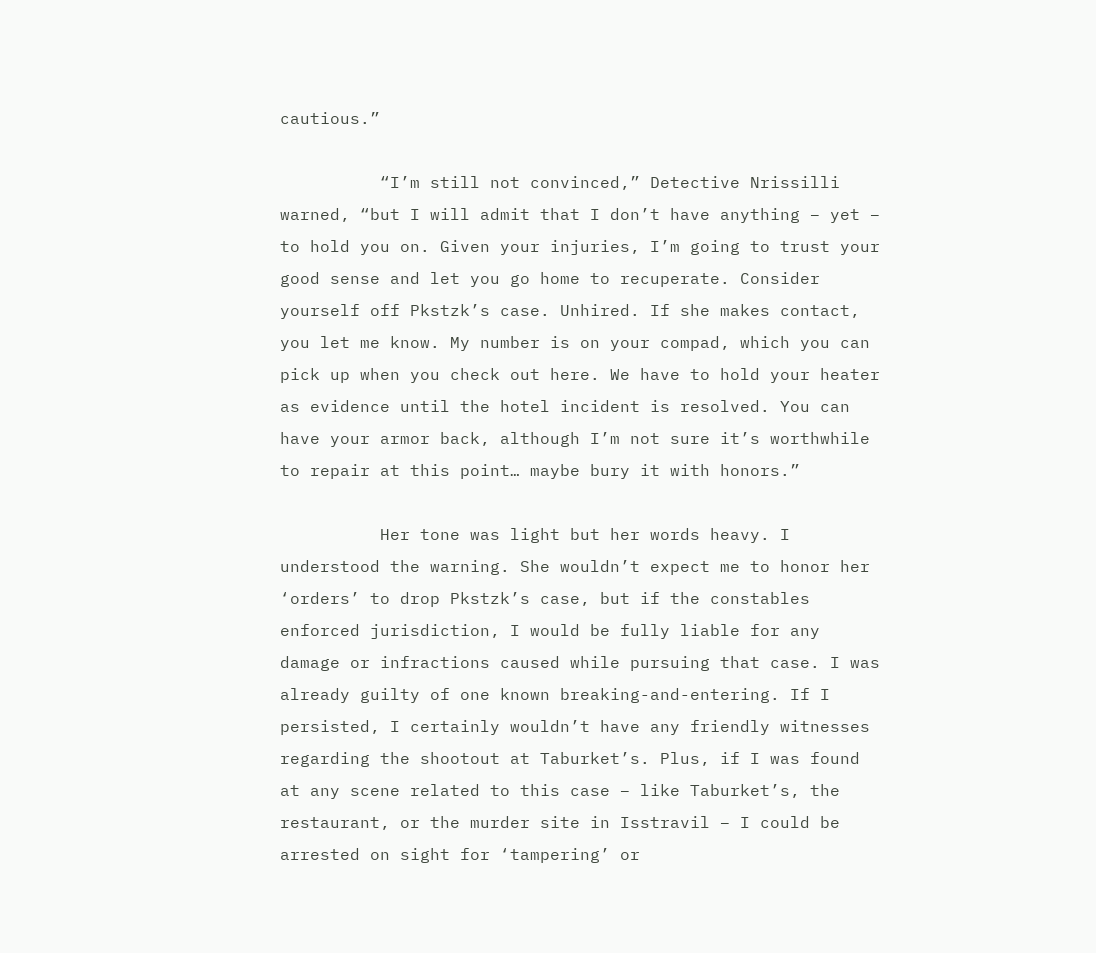cautious.”

          “I’m still not convinced,” Detective Nrissilli warned, “but I will admit that I don’t have anything – yet – to hold you on. Given your injuries, I’m going to trust your good sense and let you go home to recuperate. Consider yourself off Pkstzk’s case. Unhired. If she makes contact, you let me know. My number is on your compad, which you can pick up when you check out here. We have to hold your heater as evidence until the hotel incident is resolved. You can have your armor back, although I’m not sure it’s worthwhile to repair at this point… maybe bury it with honors.”

          Her tone was light but her words heavy. I understood the warning. She wouldn’t expect me to honor her ‘orders’ to drop Pkstzk’s case, but if the constables enforced jurisdiction, I would be fully liable for any damage or infractions caused while pursuing that case. I was already guilty of one known breaking-and-entering. If I persisted, I certainly wouldn’t have any friendly witnesses regarding the shootout at Taburket’s. Plus, if I was found at any scene related to this case – like Taburket’s, the restaurant, or the murder site in Isstravil – I could be arrested on sight for ‘tampering’ or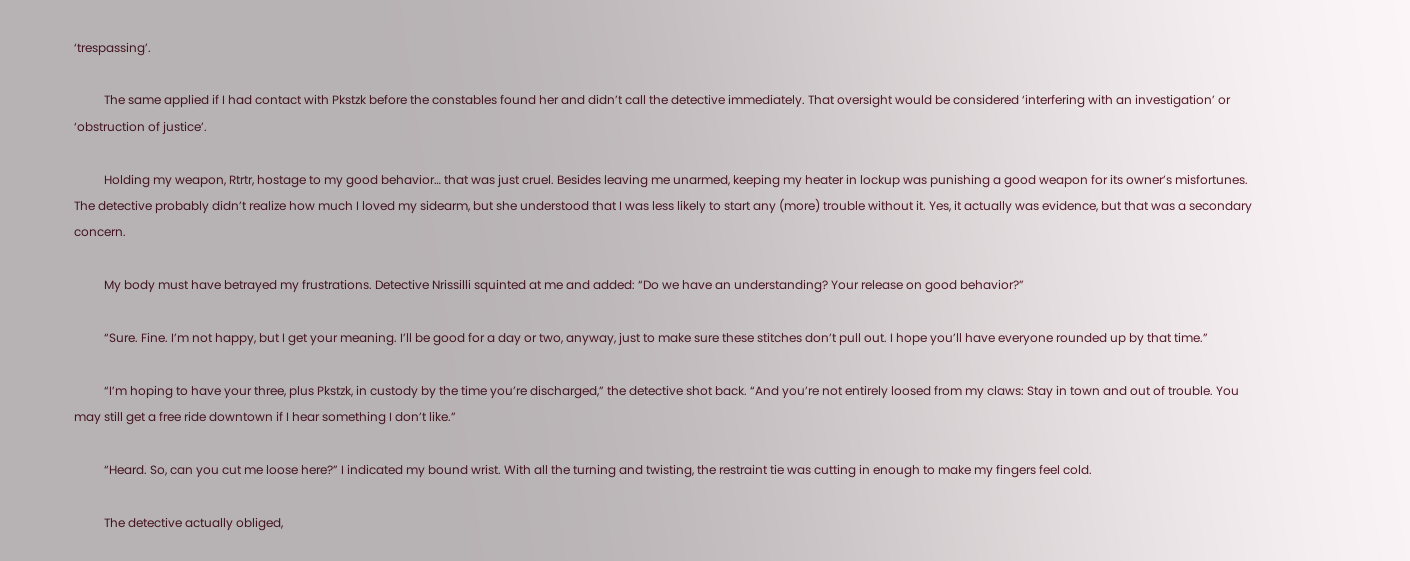‘trespassing’.

          The same applied if I had contact with Pkstzk before the constables found her and didn’t call the detective immediately. That oversight would be considered ‘interfering with an investigation’ or ‘obstruction of justice’.

          Holding my weapon, Rtrtr, hostage to my good behavior… that was just cruel. Besides leaving me unarmed, keeping my heater in lockup was punishing a good weapon for its owner’s misfortunes. The detective probably didn’t realize how much I loved my sidearm, but she understood that I was less likely to start any (more) trouble without it. Yes, it actually was evidence, but that was a secondary concern.

          My body must have betrayed my frustrations. Detective Nrissilli squinted at me and added: “Do we have an understanding? Your release on good behavior?”

          “Sure. Fine. I’m not happy, but I get your meaning. I’ll be good for a day or two, anyway, just to make sure these stitches don’t pull out. I hope you’ll have everyone rounded up by that time.”

          “I’m hoping to have your three, plus Pkstzk, in custody by the time you’re discharged,” the detective shot back. “And you’re not entirely loosed from my claws: Stay in town and out of trouble. You may still get a free ride downtown if I hear something I don’t like.”

          “Heard. So, can you cut me loose here?” I indicated my bound wrist. With all the turning and twisting, the restraint tie was cutting in enough to make my fingers feel cold.

          The detective actually obliged,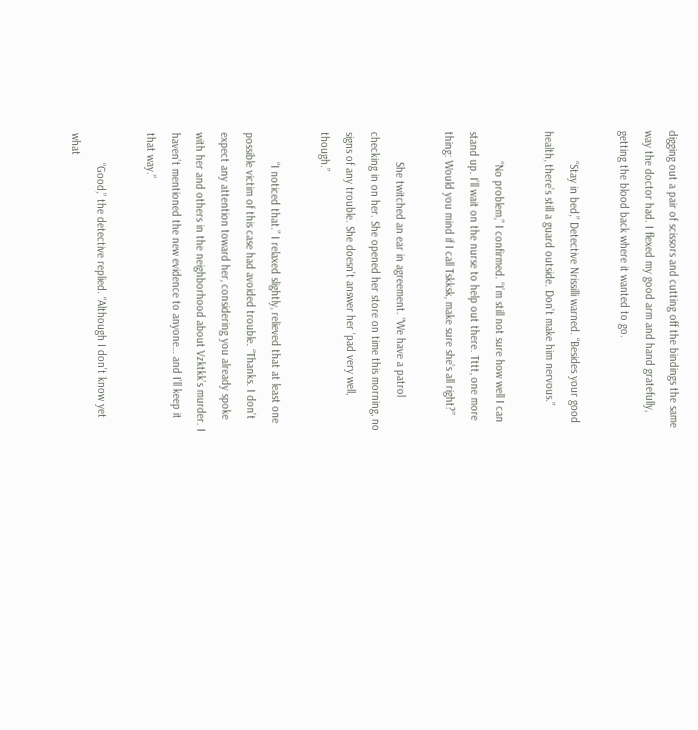digging out a pair of scissors and cutting off the bindings the same way the doctor had. I flexed my good arm and hand gratefully, getting the blood back where it wanted to go.

          “Stay in bed,” Detective Nrissilli warned. “Besides your good health, there’s still a guard outside. Don’t make him nervous.”

          “No problem,” I confirmed. “I’m still not sure how well I can stand up. I’ll wait on the nurse to help out there. Tttt, one more thing: Would you mind if I call Tskksk, make sure she’s all right?”

          She twitched an ear in agreement. “We have a patrol checking in on her. She opened her store on time this morning, no signs of any trouble. She doesn’t answer her ‘pad very well, though.”

          “I noticed that.” I relaxed slightly, relieved that at least one possible victim of this case had avoided trouble. “Thanks. I don’t expect any attention toward her, considering you already spoke with her and others in the neighborhood about Vzktkk’s murder. I haven’t mentioned the new evidence to anyone… and I’ll keep it that way.”

          “Good,” the detective replied. “Although I don’t know yet what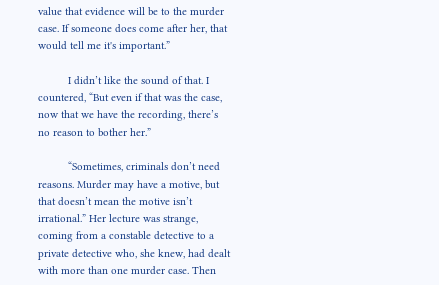value that evidence will be to the murder case. If someone does come after her, that would tell me it's important.”

          I didn’t like the sound of that. I countered, “But even if that was the case, now that we have the recording, there’s no reason to bother her.”

          “Sometimes, criminals don’t need reasons. Murder may have a motive, but that doesn’t mean the motive isn’t irrational.” Her lecture was strange, coming from a constable detective to a private detective who, she knew, had dealt with more than one murder case. Then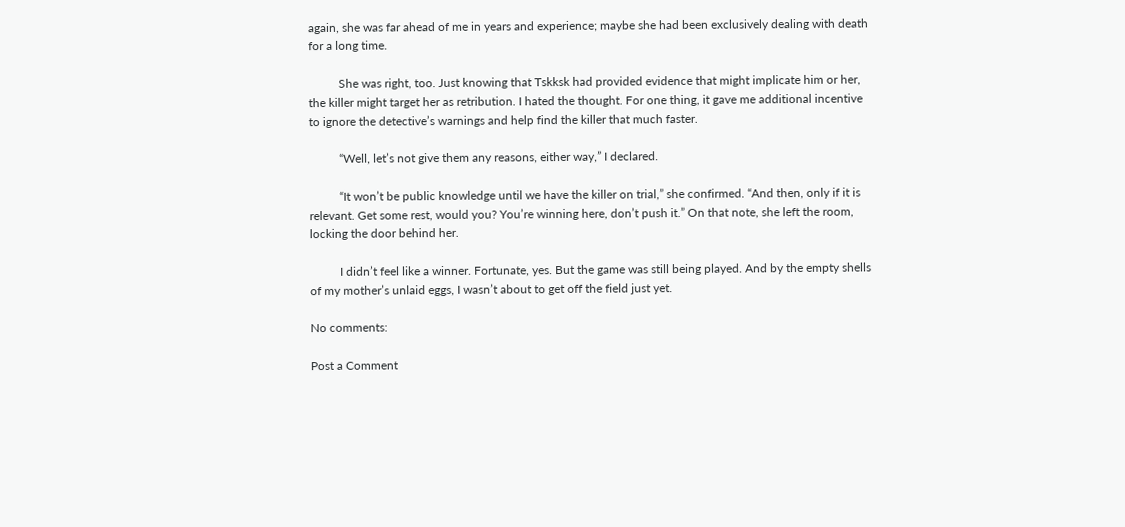again, she was far ahead of me in years and experience; maybe she had been exclusively dealing with death for a long time.

          She was right, too. Just knowing that Tskksk had provided evidence that might implicate him or her, the killer might target her as retribution. I hated the thought. For one thing, it gave me additional incentive to ignore the detective’s warnings and help find the killer that much faster.

          “Well, let’s not give them any reasons, either way,” I declared.

          “It won’t be public knowledge until we have the killer on trial,” she confirmed. “And then, only if it is relevant. Get some rest, would you? You’re winning here, don’t push it.” On that note, she left the room, locking the door behind her.

          I didn’t feel like a winner. Fortunate, yes. But the game was still being played. And by the empty shells of my mother’s unlaid eggs, I wasn’t about to get off the field just yet.

No comments:

Post a Comment